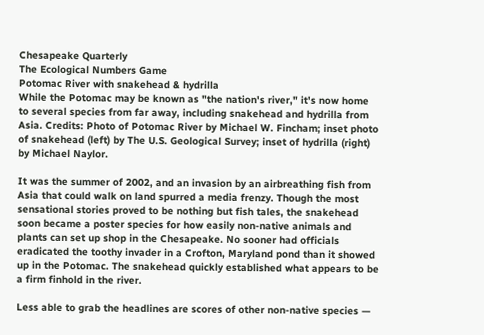Chesapeake Quarterly
The Ecological Numbers Game
Potomac River with snakehead & hydrilla
While the Potomac may be known as "the nation's river," it's now home to several species from far away, including snakehead and hydrilla from Asia. Credits: Photo of Potomac River by Michael W. Fincham; inset photo of snakehead (left) by The U.S. Geological Survey; inset of hydrilla (right) by Michael Naylor.

It was the summer of 2002, and an invasion by an airbreathing fish from Asia that could walk on land spurred a media frenzy. Though the most sensational stories proved to be nothing but fish tales, the snakehead soon became a poster species for how easily non-native animals and plants can set up shop in the Chesapeake. No sooner had officials eradicated the toothy invader in a Crofton, Maryland pond than it showed up in the Potomac. The snakehead quickly established what appears to be a firm finhold in the river.

Less able to grab the headlines are scores of other non-native species —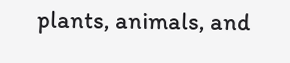plants, animals, and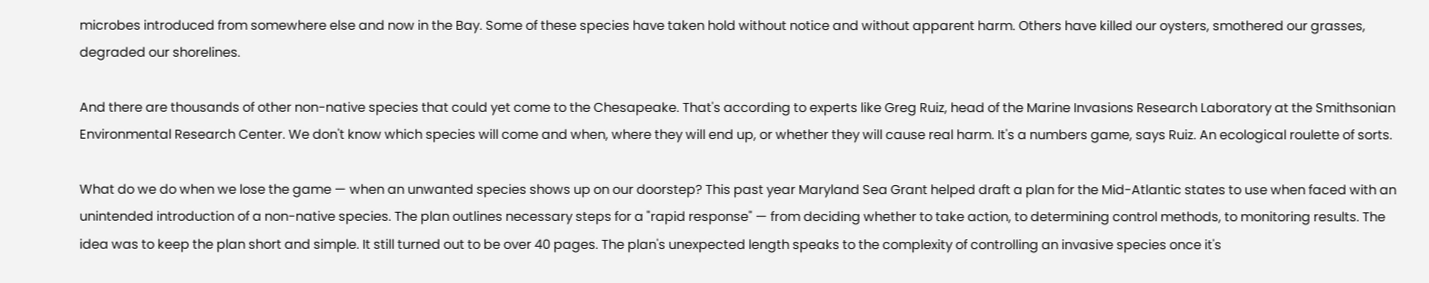microbes introduced from somewhere else and now in the Bay. Some of these species have taken hold without notice and without apparent harm. Others have killed our oysters, smothered our grasses, degraded our shorelines.

And there are thousands of other non-native species that could yet come to the Chesapeake. That's according to experts like Greg Ruiz, head of the Marine Invasions Research Laboratory at the Smithsonian Environmental Research Center. We don't know which species will come and when, where they will end up, or whether they will cause real harm. It's a numbers game, says Ruiz. An ecological roulette of sorts.

What do we do when we lose the game — when an unwanted species shows up on our doorstep? This past year Maryland Sea Grant helped draft a plan for the Mid-Atlantic states to use when faced with an unintended introduction of a non-native species. The plan outlines necessary steps for a "rapid response" — from deciding whether to take action, to determining control methods, to monitoring results. The idea was to keep the plan short and simple. It still turned out to be over 40 pages. The plan's unexpected length speaks to the complexity of controlling an invasive species once it's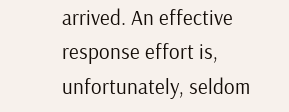arrived. An effective response effort is, unfortunately, seldom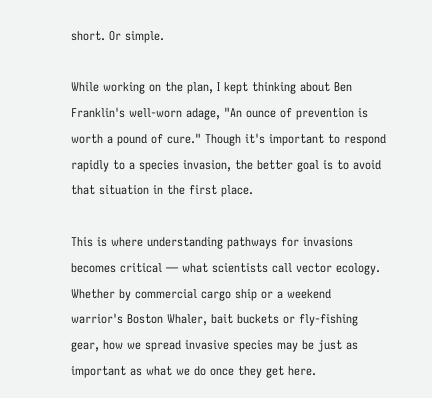short. Or simple.

While working on the plan, I kept thinking about Ben Franklin's well-worn adage, "An ounce of prevention is worth a pound of cure." Though it's important to respond rapidly to a species invasion, the better goal is to avoid that situation in the first place.

This is where understanding pathways for invasions becomes critical — what scientists call vector ecology. Whether by commercial cargo ship or a weekend warrior's Boston Whaler, bait buckets or fly-fishing gear, how we spread invasive species may be just as important as what we do once they get here.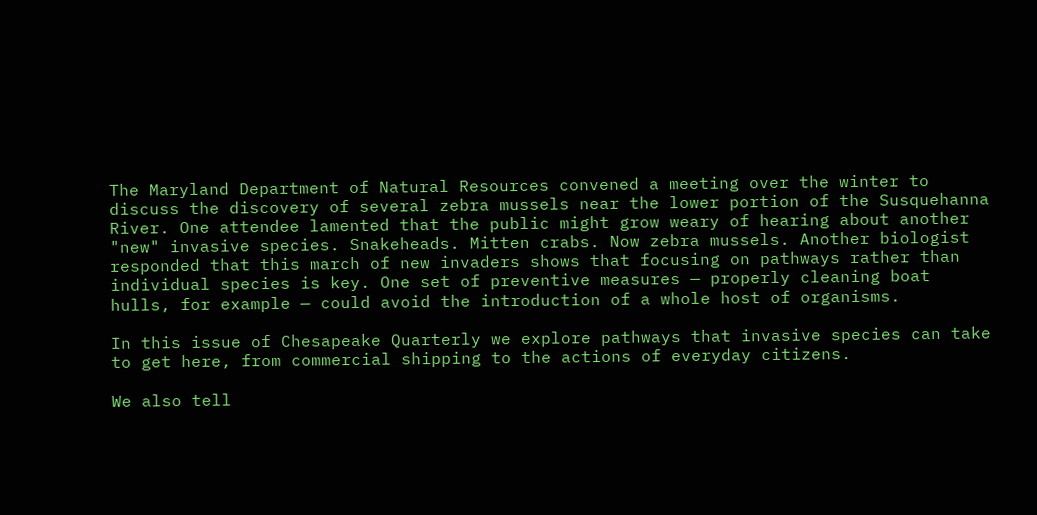The Maryland Department of Natural Resources convened a meeting over the winter to discuss the discovery of several zebra mussels near the lower portion of the Susquehanna River. One attendee lamented that the public might grow weary of hearing about another "new" invasive species. Snakeheads. Mitten crabs. Now zebra mussels. Another biologist responded that this march of new invaders shows that focusing on pathways rather than individual species is key. One set of preventive measures — properly cleaning boat hulls, for example — could avoid the introduction of a whole host of organisms.

In this issue of Chesapeake Quarterly we explore pathways that invasive species can take to get here, from commercial shipping to the actions of everyday citizens.

We also tell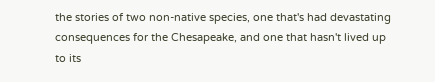the stories of two non-native species, one that's had devastating consequences for the Chesapeake, and one that hasn't lived up to its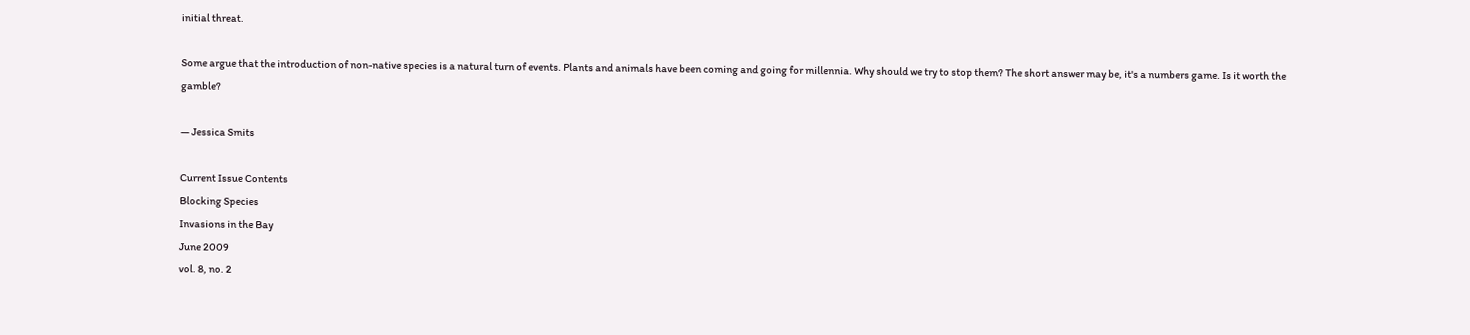initial threat.

Some argue that the introduction of non-native species is a natural turn of events. Plants and animals have been coming and going for millennia. Why should we try to stop them? The short answer may be, it's a numbers game. Is it worth the gamble?

— Jessica Smits

Current Issue Contents
Blocking Species
Invasions in the Bay
June 2009
vol. 8, no. 2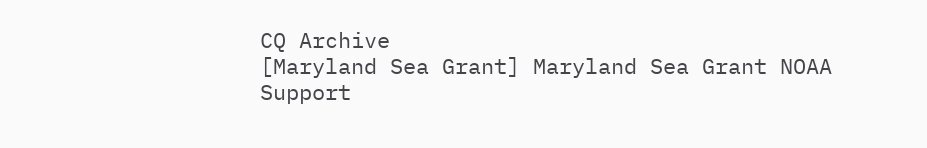CQ Archive
[Maryland Sea Grant] Maryland Sea Grant NOAA
Support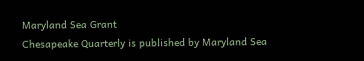Maryland Sea Grant
Chesapeake Quarterly is published by Maryland Sea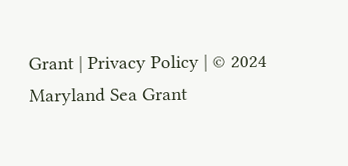Grant | Privacy Policy | © 2024 Maryland Sea Grant